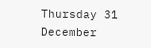Thursday 31 December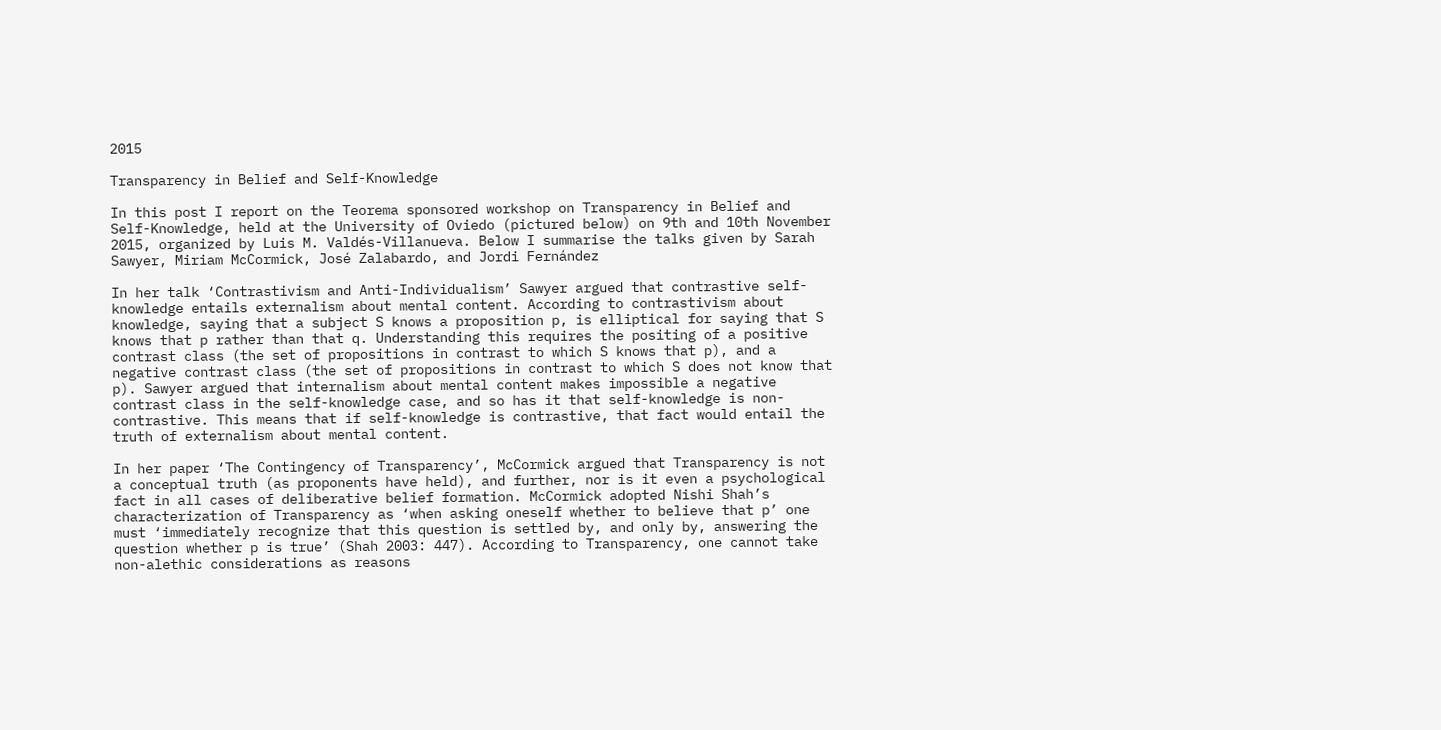2015

Transparency in Belief and Self-Knowledge

In this post I report on the Teorema sponsored workshop on Transparency in Belief and Self-Knowledge, held at the University of Oviedo (pictured below) on 9th and 10th November 2015, organized by Luis M. Valdés-Villanueva. Below I summarise the talks given by Sarah Sawyer, Miriam McCormick, José Zalabardo, and Jordi Fernández

In her talk ‘Contrastivism and Anti-Individualism’ Sawyer argued that contrastive self-knowledge entails externalism about mental content. According to contrastivism about knowledge, saying that a subject S knows a proposition p, is elliptical for saying that S knows that p rather than that q. Understanding this requires the positing of a positive contrast class (the set of propositions in contrast to which S knows that p), and a negative contrast class (the set of propositions in contrast to which S does not know that p). Sawyer argued that internalism about mental content makes impossible a negative contrast class in the self-knowledge case, and so has it that self-knowledge is non-contrastive. This means that if self-knowledge is contrastive, that fact would entail the truth of externalism about mental content.

In her paper ‘The Contingency of Transparency’, McCormick argued that Transparency is not a conceptual truth (as proponents have held), and further, nor is it even a psychological fact in all cases of deliberative belief formation. McCormick adopted Nishi Shah’s characterization of Transparency as ‘when asking oneself whether to believe that p’ one must ‘immediately recognize that this question is settled by, and only by, answering the question whether p is true’ (Shah 2003: 447). According to Transparency, one cannot take non-alethic considerations as reasons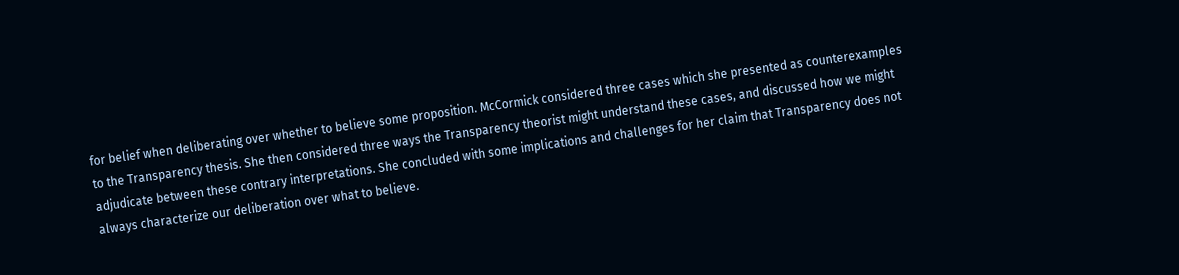for belief when deliberating over whether to believe some proposition. McCormick considered three cases which she presented as counterexamples to the Transparency thesis. She then considered three ways the Transparency theorist might understand these cases, and discussed how we might adjudicate between these contrary interpretations. She concluded with some implications and challenges for her claim that Transparency does not always characterize our deliberation over what to believe.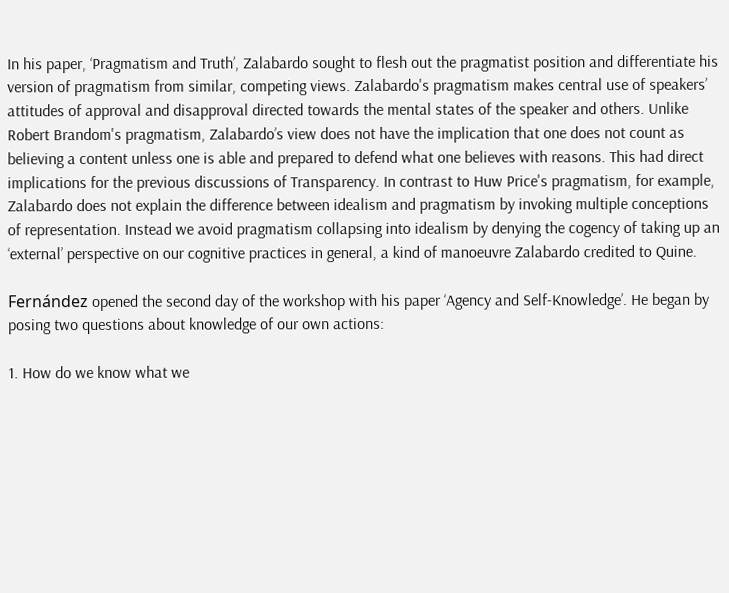In his paper, ‘Pragmatism and Truth’, Zalabardo sought to flesh out the pragmatist position and differentiate his version of pragmatism from similar, competing views. Zalabardo's pragmatism makes central use of speakers’ attitudes of approval and disapproval directed towards the mental states of the speaker and others. Unlike Robert Brandom's pragmatism, Zalabardo’s view does not have the implication that one does not count as believing a content unless one is able and prepared to defend what one believes with reasons. This had direct implications for the previous discussions of Transparency. In contrast to Huw Price's pragmatism, for example, Zalabardo does not explain the difference between idealism and pragmatism by invoking multiple conceptions of representation. Instead we avoid pragmatism collapsing into idealism by denying the cogency of taking up an ‘external’ perspective on our cognitive practices in general, a kind of manoeuvre Zalabardo credited to Quine.

Fernández opened the second day of the workshop with his paper ‘Agency and Self-Knowledge’. He began by posing two questions about knowledge of our own actions:

1. How do we know what we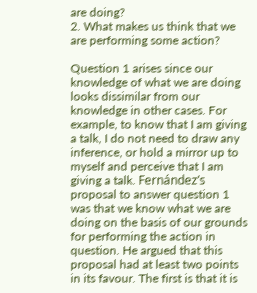are doing?
2. What makes us think that we are performing some action?

Question 1 arises since our knowledge of what we are doing looks dissimilar from our knowledge in other cases. For example, to know that I am giving a talk, I do not need to draw any inference, or hold a mirror up to myself and perceive that I am giving a talk. Fernández’s proposal to answer question 1 was that we know what we are doing on the basis of our grounds for performing the action in question. He argued that this proposal had at least two points in its favour. The first is that it is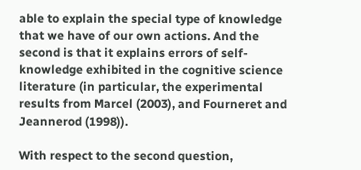able to explain the special type of knowledge that we have of our own actions. And the second is that it explains errors of self-knowledge exhibited in the cognitive science literature (in particular, the experimental results from Marcel (2003), and Fourneret and Jeannerod (1998)).

With respect to the second question,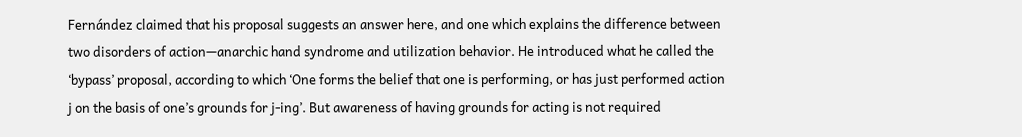Fernández claimed that his proposal suggests an answer here, and one which explains the difference between two disorders of action—anarchic hand syndrome and utilization behavior. He introduced what he called the ‘bypass’ proposal, according to which ‘One forms the belief that one is performing, or has just performed action j on the basis of one’s grounds for j-ing’. But awareness of having grounds for acting is not required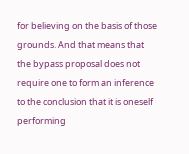for believing on the basis of those grounds. And that means that the bypass proposal does not require one to form an inference to the conclusion that it is oneself performing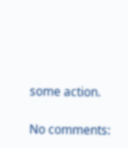some action.

No comments: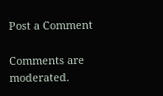Post a Comment

Comments are moderated.